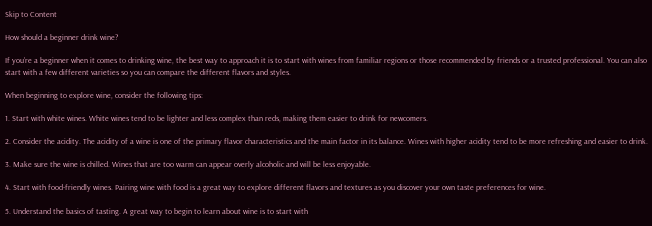Skip to Content

How should a beginner drink wine?

If you’re a beginner when it comes to drinking wine, the best way to approach it is to start with wines from familiar regions or those recommended by friends or a trusted professional. You can also start with a few different varieties so you can compare the different flavors and styles.

When beginning to explore wine, consider the following tips:

1. Start with white wines. White wines tend to be lighter and less complex than reds, making them easier to drink for newcomers.

2. Consider the acidity. The acidity of a wine is one of the primary flavor characteristics and the main factor in its balance. Wines with higher acidity tend to be more refreshing and easier to drink.

3. Make sure the wine is chilled. Wines that are too warm can appear overly alcoholic and will be less enjoyable.

4. Start with food-friendly wines. Pairing wine with food is a great way to explore different flavors and textures as you discover your own taste preferences for wine.

5. Understand the basics of tasting. A great way to begin to learn about wine is to start with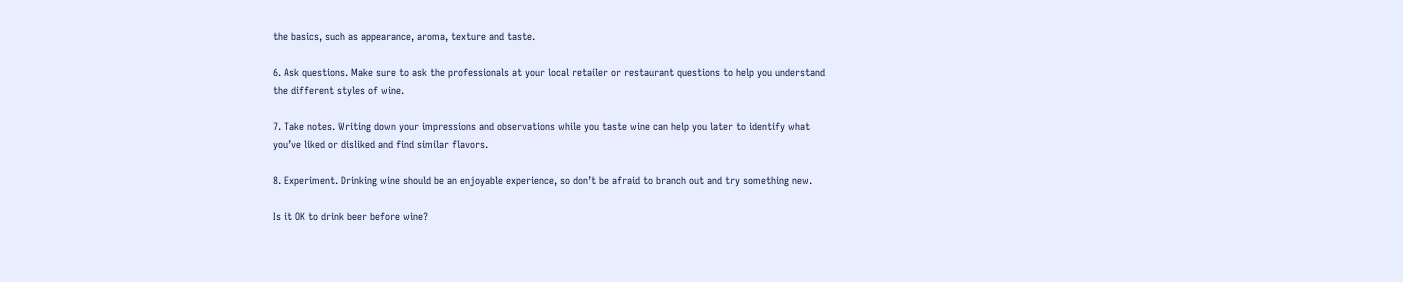the basics, such as appearance, aroma, texture and taste.

6. Ask questions. Make sure to ask the professionals at your local retailer or restaurant questions to help you understand the different styles of wine.

7. Take notes. Writing down your impressions and observations while you taste wine can help you later to identify what you’ve liked or disliked and find similar flavors.

8. Experiment. Drinking wine should be an enjoyable experience, so don’t be afraid to branch out and try something new.

Is it OK to drink beer before wine?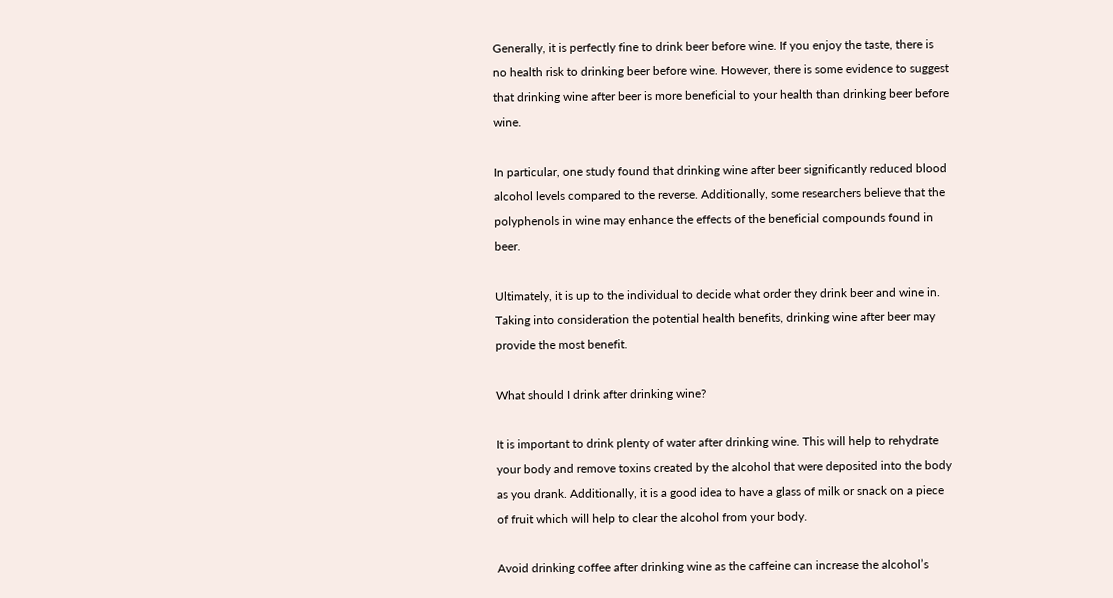Generally, it is perfectly fine to drink beer before wine. If you enjoy the taste, there is no health risk to drinking beer before wine. However, there is some evidence to suggest that drinking wine after beer is more beneficial to your health than drinking beer before wine.

In particular, one study found that drinking wine after beer significantly reduced blood alcohol levels compared to the reverse. Additionally, some researchers believe that the polyphenols in wine may enhance the effects of the beneficial compounds found in beer.

Ultimately, it is up to the individual to decide what order they drink beer and wine in. Taking into consideration the potential health benefits, drinking wine after beer may provide the most benefit.

What should I drink after drinking wine?

It is important to drink plenty of water after drinking wine. This will help to rehydrate your body and remove toxins created by the alcohol that were deposited into the body as you drank. Additionally, it is a good idea to have a glass of milk or snack on a piece of fruit which will help to clear the alcohol from your body.

Avoid drinking coffee after drinking wine as the caffeine can increase the alcohol’s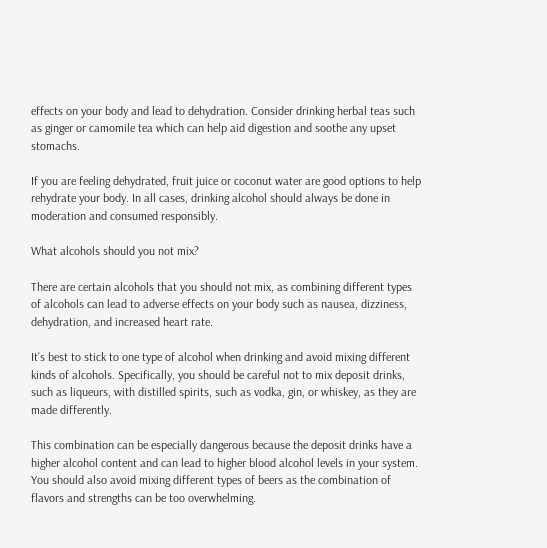effects on your body and lead to dehydration. Consider drinking herbal teas such as ginger or camomile tea which can help aid digestion and soothe any upset stomachs.

If you are feeling dehydrated, fruit juice or coconut water are good options to help rehydrate your body. In all cases, drinking alcohol should always be done in moderation and consumed responsibly.

What alcohols should you not mix?

There are certain alcohols that you should not mix, as combining different types of alcohols can lead to adverse effects on your body such as nausea, dizziness, dehydration, and increased heart rate.

It’s best to stick to one type of alcohol when drinking and avoid mixing different kinds of alcohols. Specifically, you should be careful not to mix deposit drinks, such as liqueurs, with distilled spirits, such as vodka, gin, or whiskey, as they are made differently.

This combination can be especially dangerous because the deposit drinks have a higher alcohol content and can lead to higher blood alcohol levels in your system. You should also avoid mixing different types of beers as the combination of flavors and strengths can be too overwhelming.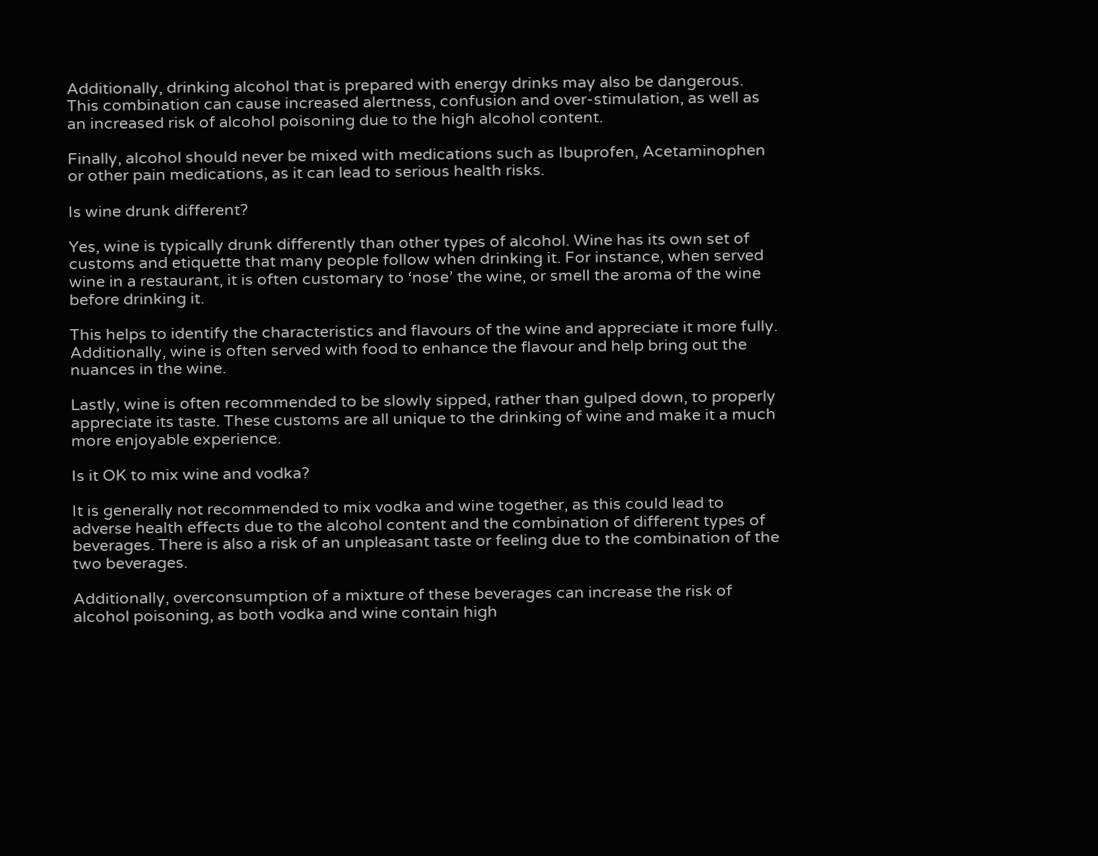Additionally, drinking alcohol that is prepared with energy drinks may also be dangerous. This combination can cause increased alertness, confusion and over-stimulation, as well as an increased risk of alcohol poisoning due to the high alcohol content.

Finally, alcohol should never be mixed with medications such as Ibuprofen, Acetaminophen or other pain medications, as it can lead to serious health risks.

Is wine drunk different?

Yes, wine is typically drunk differently than other types of alcohol. Wine has its own set of customs and etiquette that many people follow when drinking it. For instance, when served wine in a restaurant, it is often customary to ‘nose’ the wine, or smell the aroma of the wine before drinking it.

This helps to identify the characteristics and flavours of the wine and appreciate it more fully. Additionally, wine is often served with food to enhance the flavour and help bring out the nuances in the wine.

Lastly, wine is often recommended to be slowly sipped, rather than gulped down, to properly appreciate its taste. These customs are all unique to the drinking of wine and make it a much more enjoyable experience.

Is it OK to mix wine and vodka?

It is generally not recommended to mix vodka and wine together, as this could lead to adverse health effects due to the alcohol content and the combination of different types of beverages. There is also a risk of an unpleasant taste or feeling due to the combination of the two beverages.

Additionally, overconsumption of a mixture of these beverages can increase the risk of alcohol poisoning, as both vodka and wine contain high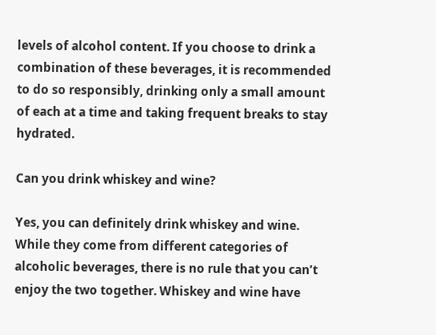levels of alcohol content. If you choose to drink a combination of these beverages, it is recommended to do so responsibly, drinking only a small amount of each at a time and taking frequent breaks to stay hydrated.

Can you drink whiskey and wine?

Yes, you can definitely drink whiskey and wine. While they come from different categories of alcoholic beverages, there is no rule that you can’t enjoy the two together. Whiskey and wine have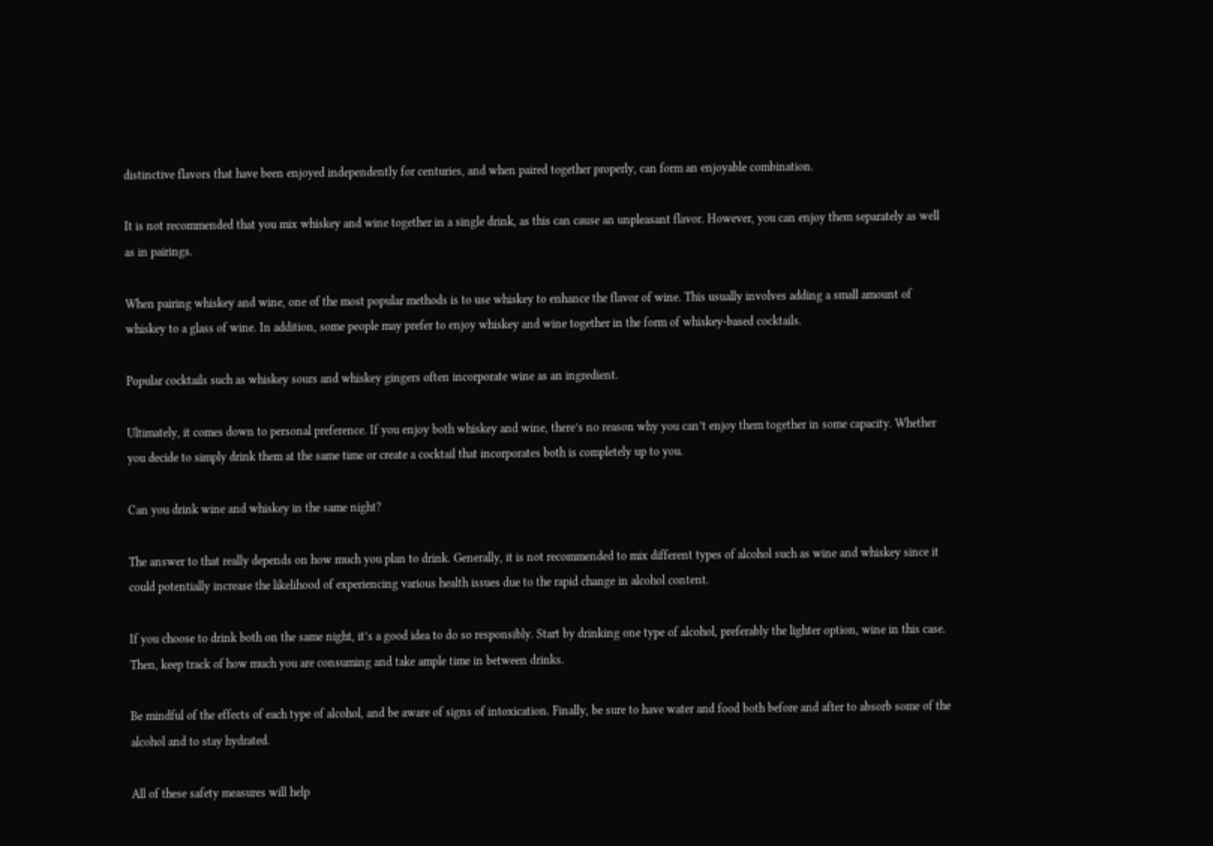distinctive flavors that have been enjoyed independently for centuries, and when paired together properly, can form an enjoyable combination.

It is not recommended that you mix whiskey and wine together in a single drink, as this can cause an unpleasant flavor. However, you can enjoy them separately as well as in pairings.

When pairing whiskey and wine, one of the most popular methods is to use whiskey to enhance the flavor of wine. This usually involves adding a small amount of whiskey to a glass of wine. In addition, some people may prefer to enjoy whiskey and wine together in the form of whiskey-based cocktails.

Popular cocktails such as whiskey sours and whiskey gingers often incorporate wine as an ingredient.

Ultimately, it comes down to personal preference. If you enjoy both whiskey and wine, there’s no reason why you can’t enjoy them together in some capacity. Whether you decide to simply drink them at the same time or create a cocktail that incorporates both is completely up to you.

Can you drink wine and whiskey in the same night?

The answer to that really depends on how much you plan to drink. Generally, it is not recommended to mix different types of alcohol such as wine and whiskey since it could potentially increase the likelihood of experiencing various health issues due to the rapid change in alcohol content.

If you choose to drink both on the same night, it’s a good idea to do so responsibly. Start by drinking one type of alcohol, preferably the lighter option, wine in this case. Then, keep track of how much you are consuming and take ample time in between drinks.

Be mindful of the effects of each type of alcohol, and be aware of signs of intoxication. Finally, be sure to have water and food both before and after to absorb some of the alcohol and to stay hydrated.

All of these safety measures will help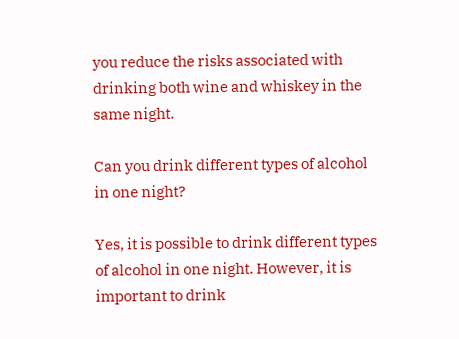you reduce the risks associated with drinking both wine and whiskey in the same night.

Can you drink different types of alcohol in one night?

Yes, it is possible to drink different types of alcohol in one night. However, it is important to drink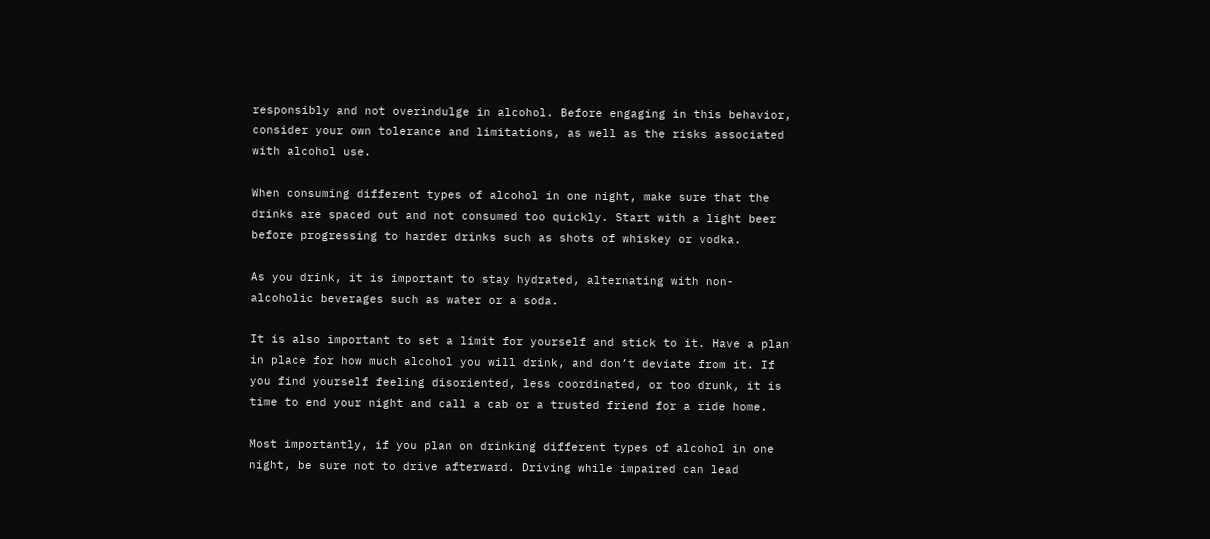responsibly and not overindulge in alcohol. Before engaging in this behavior, consider your own tolerance and limitations, as well as the risks associated with alcohol use.

When consuming different types of alcohol in one night, make sure that the drinks are spaced out and not consumed too quickly. Start with a light beer before progressing to harder drinks such as shots of whiskey or vodka.

As you drink, it is important to stay hydrated, alternating with non-alcoholic beverages such as water or a soda.

It is also important to set a limit for yourself and stick to it. Have a plan in place for how much alcohol you will drink, and don’t deviate from it. If you find yourself feeling disoriented, less coordinated, or too drunk, it is time to end your night and call a cab or a trusted friend for a ride home.

Most importantly, if you plan on drinking different types of alcohol in one night, be sure not to drive afterward. Driving while impaired can lead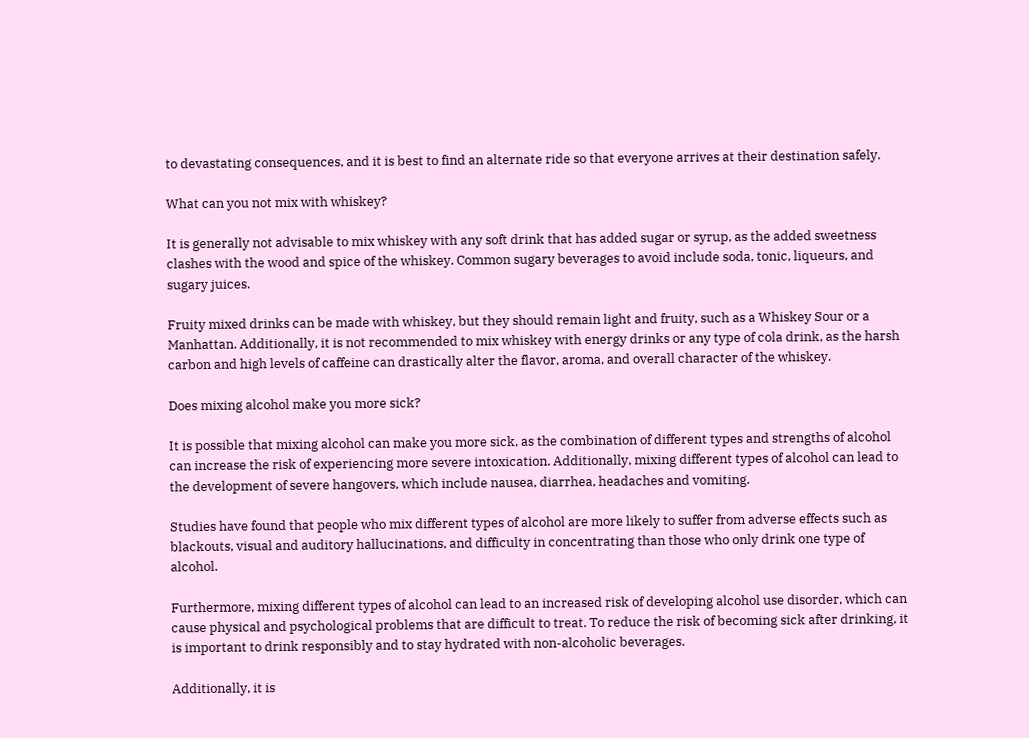to devastating consequences, and it is best to find an alternate ride so that everyone arrives at their destination safely.

What can you not mix with whiskey?

It is generally not advisable to mix whiskey with any soft drink that has added sugar or syrup, as the added sweetness clashes with the wood and spice of the whiskey. Common sugary beverages to avoid include soda, tonic, liqueurs, and sugary juices.

Fruity mixed drinks can be made with whiskey, but they should remain light and fruity, such as a Whiskey Sour or a Manhattan. Additionally, it is not recommended to mix whiskey with energy drinks or any type of cola drink, as the harsh carbon and high levels of caffeine can drastically alter the flavor, aroma, and overall character of the whiskey.

Does mixing alcohol make you more sick?

It is possible that mixing alcohol can make you more sick, as the combination of different types and strengths of alcohol can increase the risk of experiencing more severe intoxication. Additionally, mixing different types of alcohol can lead to the development of severe hangovers, which include nausea, diarrhea, headaches and vomiting.

Studies have found that people who mix different types of alcohol are more likely to suffer from adverse effects such as blackouts, visual and auditory hallucinations, and difficulty in concentrating than those who only drink one type of alcohol.

Furthermore, mixing different types of alcohol can lead to an increased risk of developing alcohol use disorder, which can cause physical and psychological problems that are difficult to treat. To reduce the risk of becoming sick after drinking, it is important to drink responsibly and to stay hydrated with non-alcoholic beverages.

Additionally, it is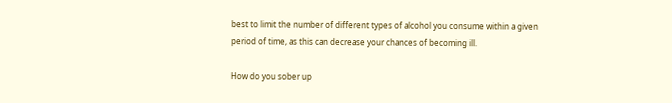best to limit the number of different types of alcohol you consume within a given period of time, as this can decrease your chances of becoming ill.

How do you sober up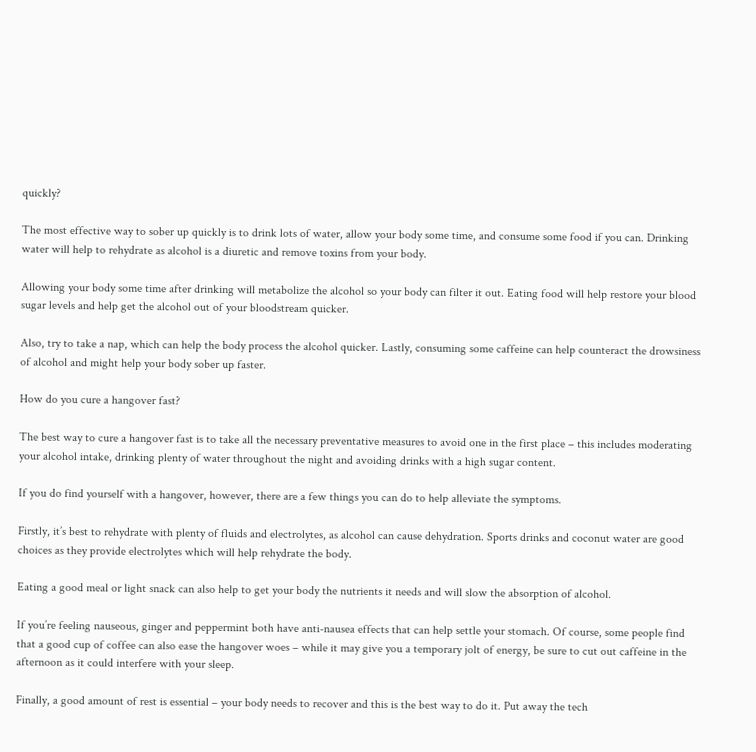quickly?

The most effective way to sober up quickly is to drink lots of water, allow your body some time, and consume some food if you can. Drinking water will help to rehydrate as alcohol is a diuretic and remove toxins from your body.

Allowing your body some time after drinking will metabolize the alcohol so your body can filter it out. Eating food will help restore your blood sugar levels and help get the alcohol out of your bloodstream quicker.

Also, try to take a nap, which can help the body process the alcohol quicker. Lastly, consuming some caffeine can help counteract the drowsiness of alcohol and might help your body sober up faster.

How do you cure a hangover fast?

The best way to cure a hangover fast is to take all the necessary preventative measures to avoid one in the first place – this includes moderating your alcohol intake, drinking plenty of water throughout the night and avoiding drinks with a high sugar content.

If you do find yourself with a hangover, however, there are a few things you can do to help alleviate the symptoms.

Firstly, it’s best to rehydrate with plenty of fluids and electrolytes, as alcohol can cause dehydration. Sports drinks and coconut water are good choices as they provide electrolytes which will help rehydrate the body.

Eating a good meal or light snack can also help to get your body the nutrients it needs and will slow the absorption of alcohol.

If you’re feeling nauseous, ginger and peppermint both have anti-nausea effects that can help settle your stomach. Of course, some people find that a good cup of coffee can also ease the hangover woes – while it may give you a temporary jolt of energy, be sure to cut out caffeine in the afternoon as it could interfere with your sleep.

Finally, a good amount of rest is essential – your body needs to recover and this is the best way to do it. Put away the tech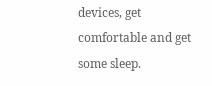devices, get comfortable and get some sleep.